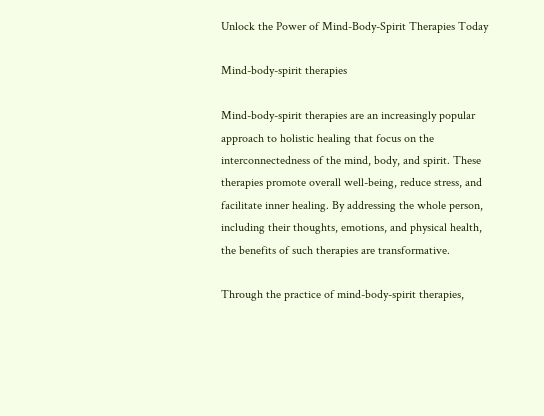Unlock the Power of Mind-Body-Spirit Therapies Today

Mind-body-spirit therapies

Mind-body-spirit therapies are an increasingly popular approach to holistic healing that focus on the interconnectedness of the mind, body, and spirit. These therapies promote overall well-being, reduce stress, and facilitate inner healing. By addressing the whole person, including their thoughts, emotions, and physical health, the benefits of such therapies are transformative.

Through the practice of mind-body-spirit therapies,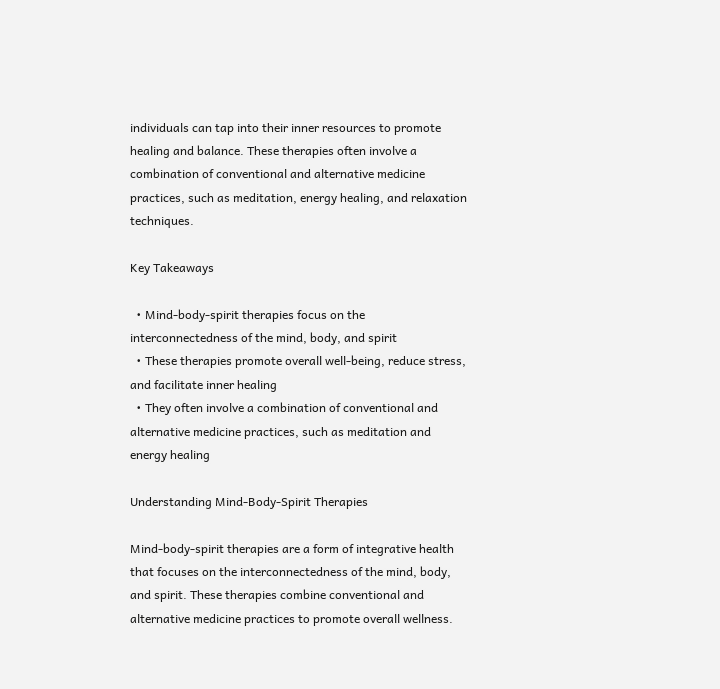individuals can tap into their inner resources to promote healing and balance. These therapies often involve a combination of conventional and alternative medicine practices, such as meditation, energy healing, and relaxation techniques.

Key Takeaways

  • Mind-body-spirit therapies focus on the interconnectedness of the mind, body, and spirit
  • These therapies promote overall well-being, reduce stress, and facilitate inner healing
  • They often involve a combination of conventional and alternative medicine practices, such as meditation and energy healing

Understanding Mind-Body-Spirit Therapies

Mind-body-spirit therapies are a form of integrative health that focuses on the interconnectedness of the mind, body, and spirit. These therapies combine conventional and alternative medicine practices to promote overall wellness.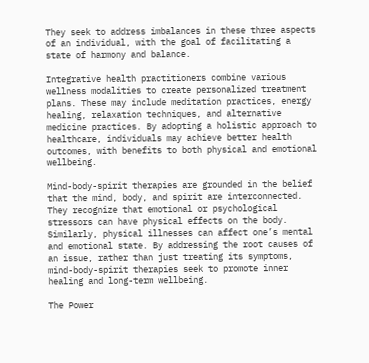They seek to address imbalances in these three aspects of an individual, with the goal of facilitating a state of harmony and balance.

Integrative health practitioners combine various wellness modalities to create personalized treatment plans. These may include meditation practices, energy healing, relaxation techniques, and alternative medicine practices. By adopting a holistic approach to healthcare, individuals may achieve better health outcomes, with benefits to both physical and emotional wellbeing.

Mind-body-spirit therapies are grounded in the belief that the mind, body, and spirit are interconnected. They recognize that emotional or psychological stressors can have physical effects on the body. Similarly, physical illnesses can affect one’s mental and emotional state. By addressing the root causes of an issue, rather than just treating its symptoms, mind-body-spirit therapies seek to promote inner healing and long-term wellbeing.

The Power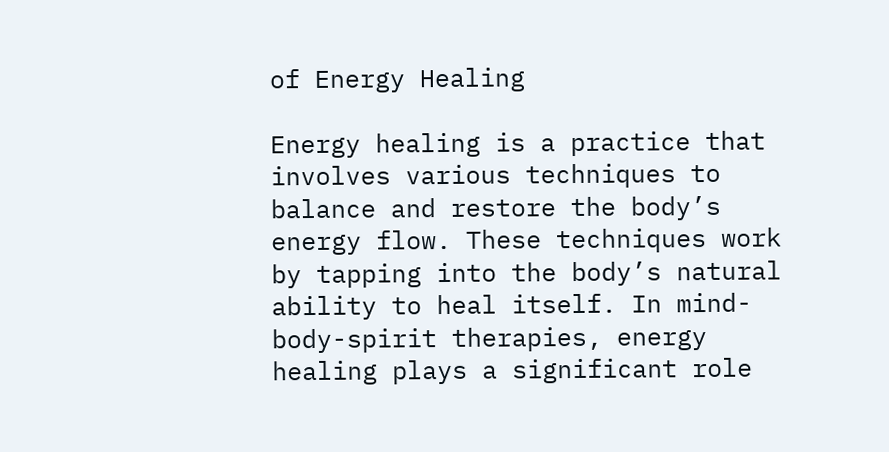of Energy Healing

Energy healing is a practice that involves various techniques to balance and restore the body’s energy flow. These techniques work by tapping into the body’s natural ability to heal itself. In mind-body-spirit therapies, energy healing plays a significant role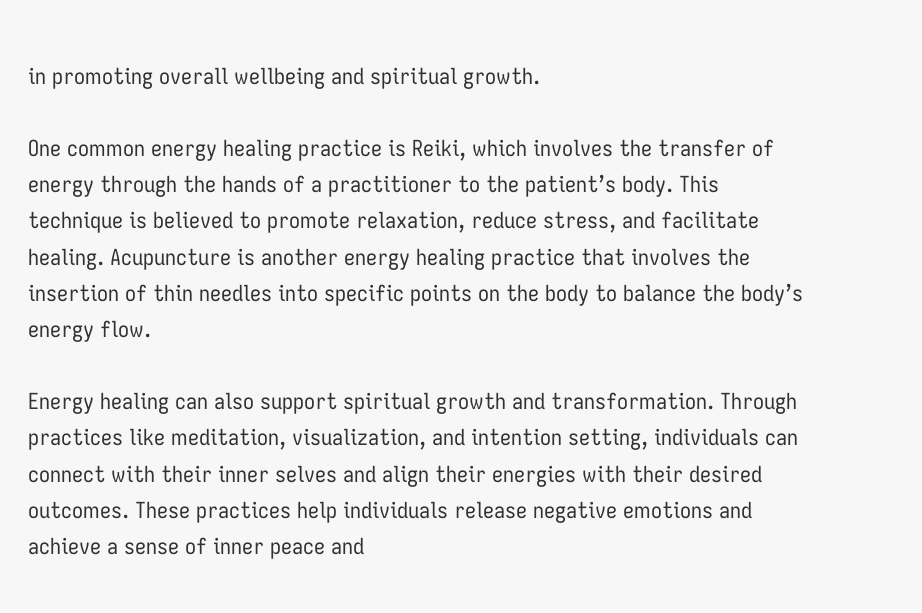in promoting overall wellbeing and spiritual growth.

One common energy healing practice is Reiki, which involves the transfer of energy through the hands of a practitioner to the patient’s body. This technique is believed to promote relaxation, reduce stress, and facilitate healing. Acupuncture is another energy healing practice that involves the insertion of thin needles into specific points on the body to balance the body’s energy flow.

Energy healing can also support spiritual growth and transformation. Through practices like meditation, visualization, and intention setting, individuals can connect with their inner selves and align their energies with their desired outcomes. These practices help individuals release negative emotions and achieve a sense of inner peace and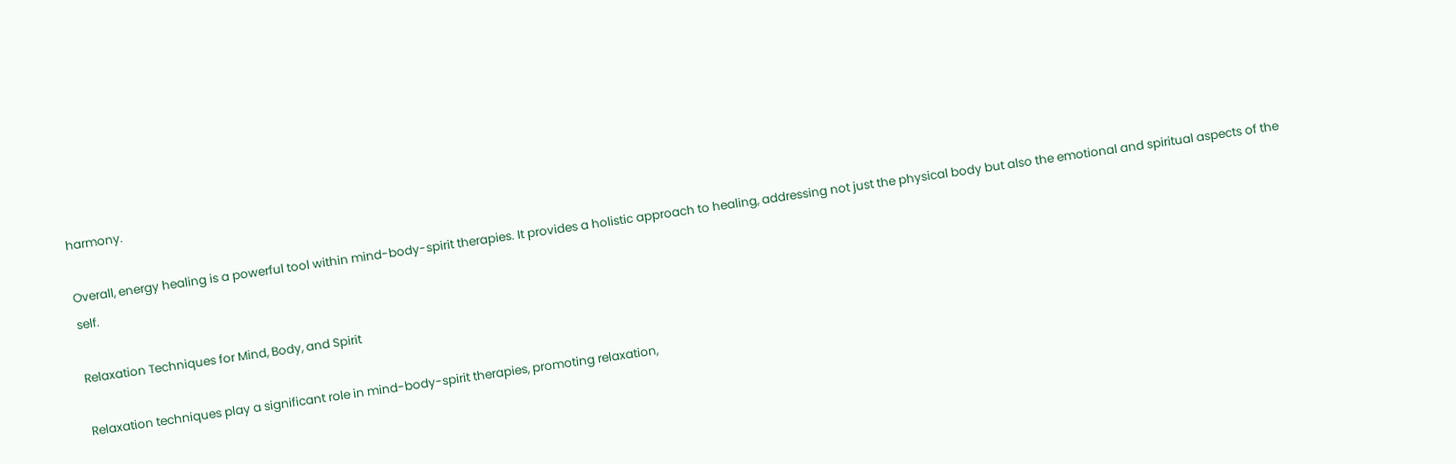harmony.

Overall, energy healing is a powerful tool within mind-body-spirit therapies. It provides a holistic approach to healing, addressing not just the physical body but also the emotional and spiritual aspects of the self.

Relaxation Techniques for Mind, Body, and Spirit

Relaxation techniques play a significant role in mind-body-spirit therapies, promoting relaxation,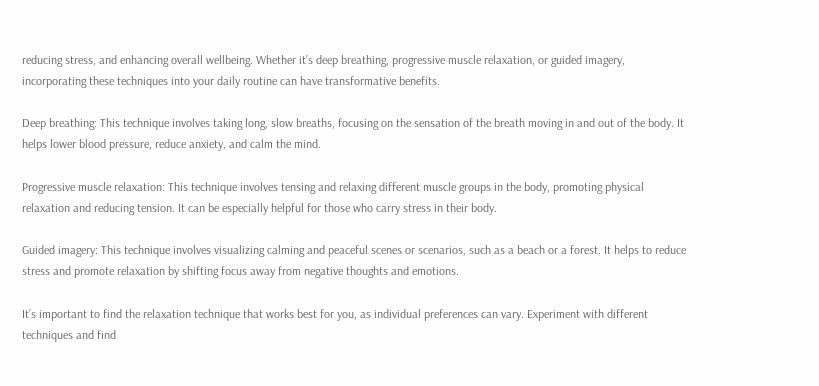reducing stress, and enhancing overall wellbeing. Whether it’s deep breathing, progressive muscle relaxation, or guided imagery, incorporating these techniques into your daily routine can have transformative benefits.

Deep breathing: This technique involves taking long, slow breaths, focusing on the sensation of the breath moving in and out of the body. It helps lower blood pressure, reduce anxiety, and calm the mind.

Progressive muscle relaxation: This technique involves tensing and relaxing different muscle groups in the body, promoting physical relaxation and reducing tension. It can be especially helpful for those who carry stress in their body.

Guided imagery: This technique involves visualizing calming and peaceful scenes or scenarios, such as a beach or a forest. It helps to reduce stress and promote relaxation by shifting focus away from negative thoughts and emotions.

It’s important to find the relaxation technique that works best for you, as individual preferences can vary. Experiment with different techniques and find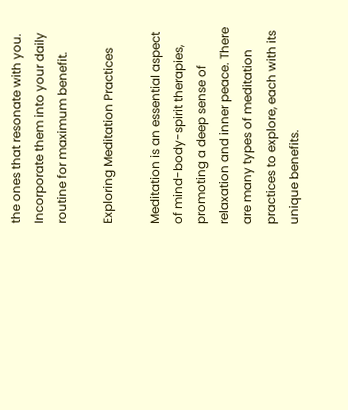the ones that resonate with you. Incorporate them into your daily routine for maximum benefit.

Exploring Meditation Practices

Meditation is an essential aspect of mind-body-spirit therapies, promoting a deep sense of relaxation and inner peace. There are many types of meditation practices to explore, each with its unique benefits.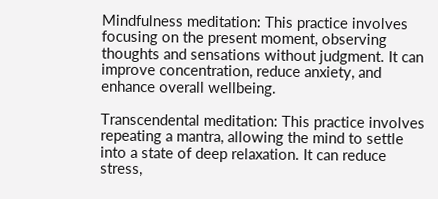Mindfulness meditation: This practice involves focusing on the present moment, observing thoughts and sensations without judgment. It can improve concentration, reduce anxiety, and enhance overall wellbeing.

Transcendental meditation: This practice involves repeating a mantra, allowing the mind to settle into a state of deep relaxation. It can reduce stress,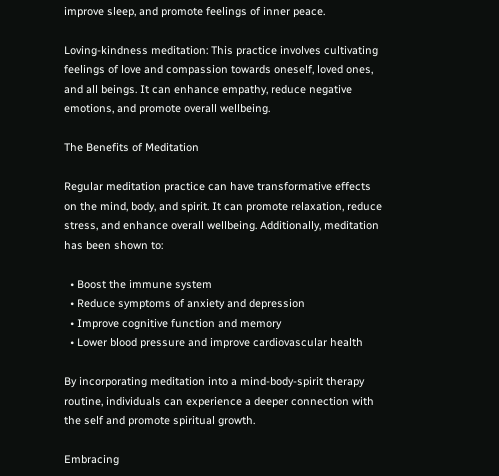improve sleep, and promote feelings of inner peace.

Loving-kindness meditation: This practice involves cultivating feelings of love and compassion towards oneself, loved ones, and all beings. It can enhance empathy, reduce negative emotions, and promote overall wellbeing.

The Benefits of Meditation

Regular meditation practice can have transformative effects on the mind, body, and spirit. It can promote relaxation, reduce stress, and enhance overall wellbeing. Additionally, meditation has been shown to:

  • Boost the immune system
  • Reduce symptoms of anxiety and depression
  • Improve cognitive function and memory
  • Lower blood pressure and improve cardiovascular health

By incorporating meditation into a mind-body-spirit therapy routine, individuals can experience a deeper connection with the self and promote spiritual growth.

Embracing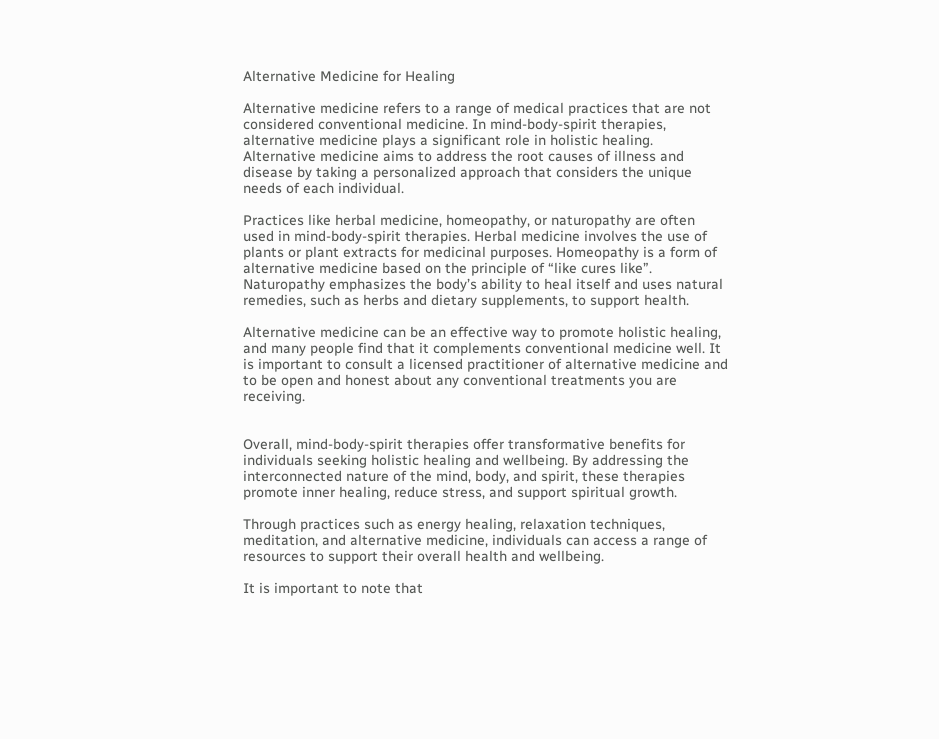Alternative Medicine for Healing

Alternative medicine refers to a range of medical practices that are not considered conventional medicine. In mind-body-spirit therapies, alternative medicine plays a significant role in holistic healing. Alternative medicine aims to address the root causes of illness and disease by taking a personalized approach that considers the unique needs of each individual.

Practices like herbal medicine, homeopathy, or naturopathy are often used in mind-body-spirit therapies. Herbal medicine involves the use of plants or plant extracts for medicinal purposes. Homeopathy is a form of alternative medicine based on the principle of “like cures like”. Naturopathy emphasizes the body’s ability to heal itself and uses natural remedies, such as herbs and dietary supplements, to support health.

Alternative medicine can be an effective way to promote holistic healing, and many people find that it complements conventional medicine well. It is important to consult a licensed practitioner of alternative medicine and to be open and honest about any conventional treatments you are receiving.


Overall, mind-body-spirit therapies offer transformative benefits for individuals seeking holistic healing and wellbeing. By addressing the interconnected nature of the mind, body, and spirit, these therapies promote inner healing, reduce stress, and support spiritual growth.

Through practices such as energy healing, relaxation techniques, meditation, and alternative medicine, individuals can access a range of resources to support their overall health and wellbeing.

It is important to note that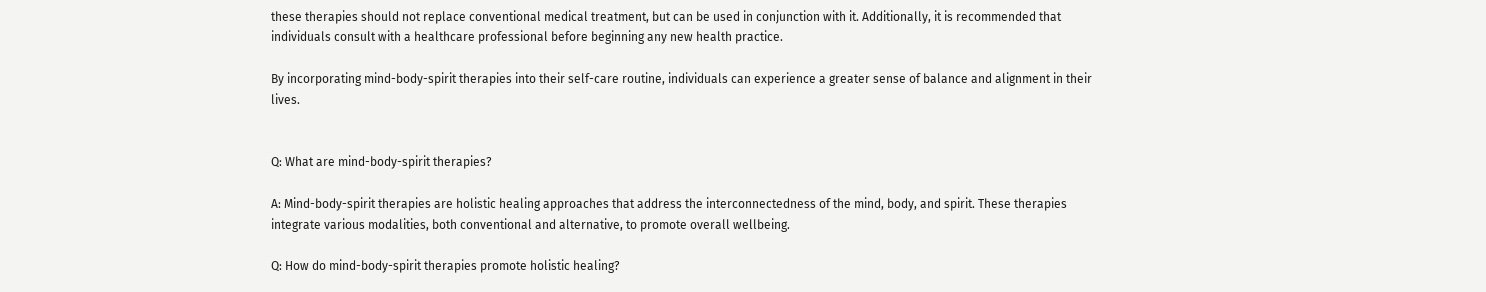these therapies should not replace conventional medical treatment, but can be used in conjunction with it. Additionally, it is recommended that individuals consult with a healthcare professional before beginning any new health practice.

By incorporating mind-body-spirit therapies into their self-care routine, individuals can experience a greater sense of balance and alignment in their lives.


Q: What are mind-body-spirit therapies?

A: Mind-body-spirit therapies are holistic healing approaches that address the interconnectedness of the mind, body, and spirit. These therapies integrate various modalities, both conventional and alternative, to promote overall wellbeing.

Q: How do mind-body-spirit therapies promote holistic healing?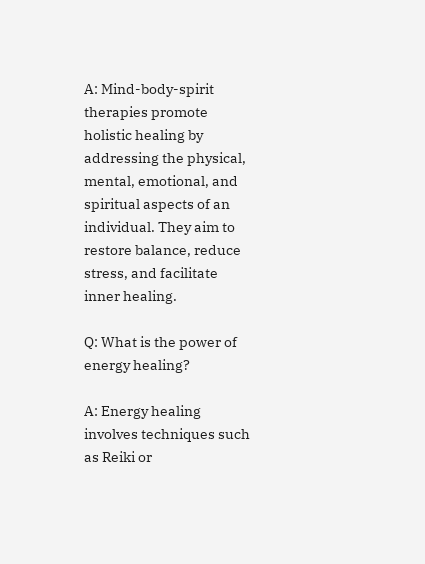A: Mind-body-spirit therapies promote holistic healing by addressing the physical, mental, emotional, and spiritual aspects of an individual. They aim to restore balance, reduce stress, and facilitate inner healing.

Q: What is the power of energy healing?

A: Energy healing involves techniques such as Reiki or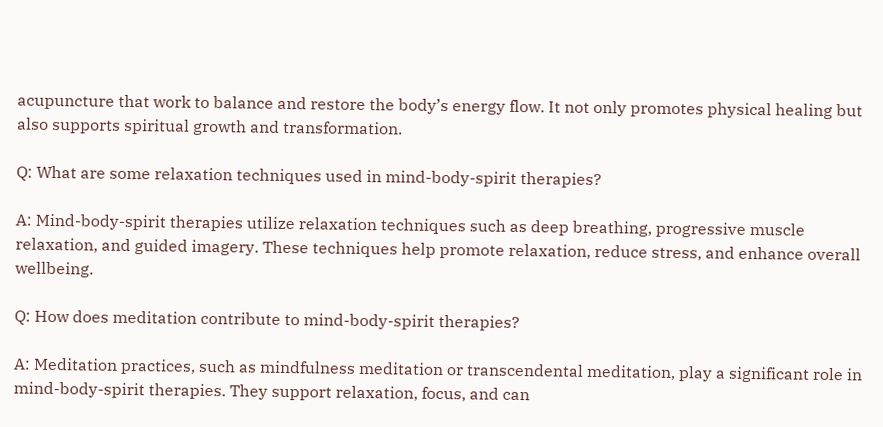acupuncture that work to balance and restore the body’s energy flow. It not only promotes physical healing but also supports spiritual growth and transformation.

Q: What are some relaxation techniques used in mind-body-spirit therapies?

A: Mind-body-spirit therapies utilize relaxation techniques such as deep breathing, progressive muscle relaxation, and guided imagery. These techniques help promote relaxation, reduce stress, and enhance overall wellbeing.

Q: How does meditation contribute to mind-body-spirit therapies?

A: Meditation practices, such as mindfulness meditation or transcendental meditation, play a significant role in mind-body-spirit therapies. They support relaxation, focus, and can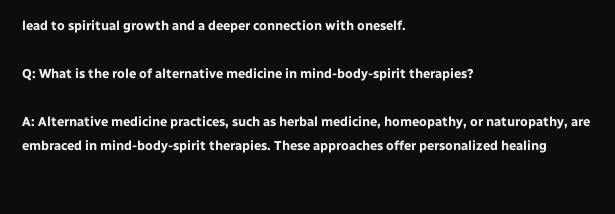lead to spiritual growth and a deeper connection with oneself.

Q: What is the role of alternative medicine in mind-body-spirit therapies?

A: Alternative medicine practices, such as herbal medicine, homeopathy, or naturopathy, are embraced in mind-body-spirit therapies. These approaches offer personalized healing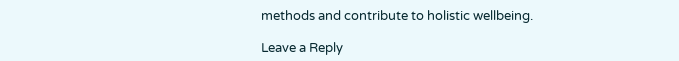methods and contribute to holistic wellbeing.

Leave a Reply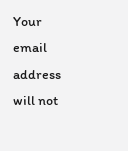Your email address will not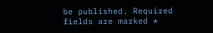be published. Required fields are marked *